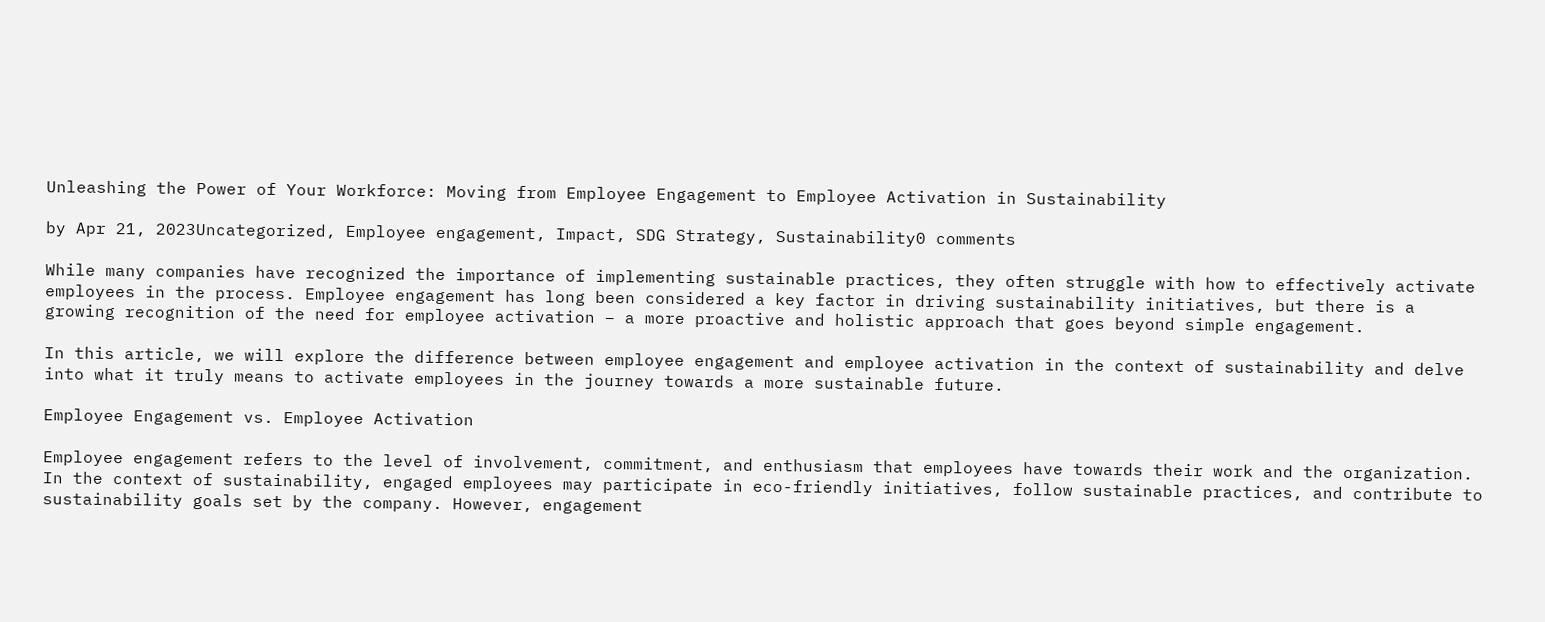Unleashing the Power of Your Workforce: Moving from Employee Engagement to Employee Activation in Sustainability

by Apr 21, 2023Uncategorized, Employee engagement, Impact, SDG Strategy, Sustainability0 comments

While many companies have recognized the importance of implementing sustainable practices, they often struggle with how to effectively activate employees in the process. Employee engagement has long been considered a key factor in driving sustainability initiatives, but there is a growing recognition of the need for employee activation – a more proactive and holistic approach that goes beyond simple engagement.

In this article, we will explore the difference between employee engagement and employee activation in the context of sustainability and delve into what it truly means to activate employees in the journey towards a more sustainable future.

Employee Engagement vs. Employee Activation

Employee engagement refers to the level of involvement, commitment, and enthusiasm that employees have towards their work and the organization. In the context of sustainability, engaged employees may participate in eco-friendly initiatives, follow sustainable practices, and contribute to sustainability goals set by the company. However, engagement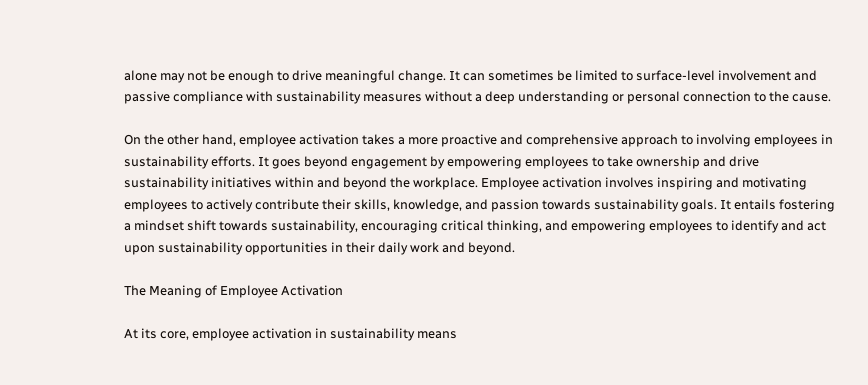alone may not be enough to drive meaningful change. It can sometimes be limited to surface-level involvement and passive compliance with sustainability measures without a deep understanding or personal connection to the cause.

On the other hand, employee activation takes a more proactive and comprehensive approach to involving employees in sustainability efforts. It goes beyond engagement by empowering employees to take ownership and drive sustainability initiatives within and beyond the workplace. Employee activation involves inspiring and motivating employees to actively contribute their skills, knowledge, and passion towards sustainability goals. It entails fostering a mindset shift towards sustainability, encouraging critical thinking, and empowering employees to identify and act upon sustainability opportunities in their daily work and beyond.

The Meaning of Employee Activation

At its core, employee activation in sustainability means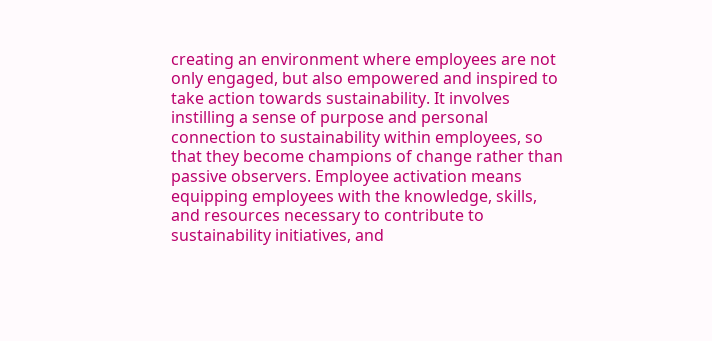creating an environment where employees are not only engaged, but also empowered and inspired to take action towards sustainability. It involves instilling a sense of purpose and personal connection to sustainability within employees, so that they become champions of change rather than passive observers. Employee activation means equipping employees with the knowledge, skills, and resources necessary to contribute to sustainability initiatives, and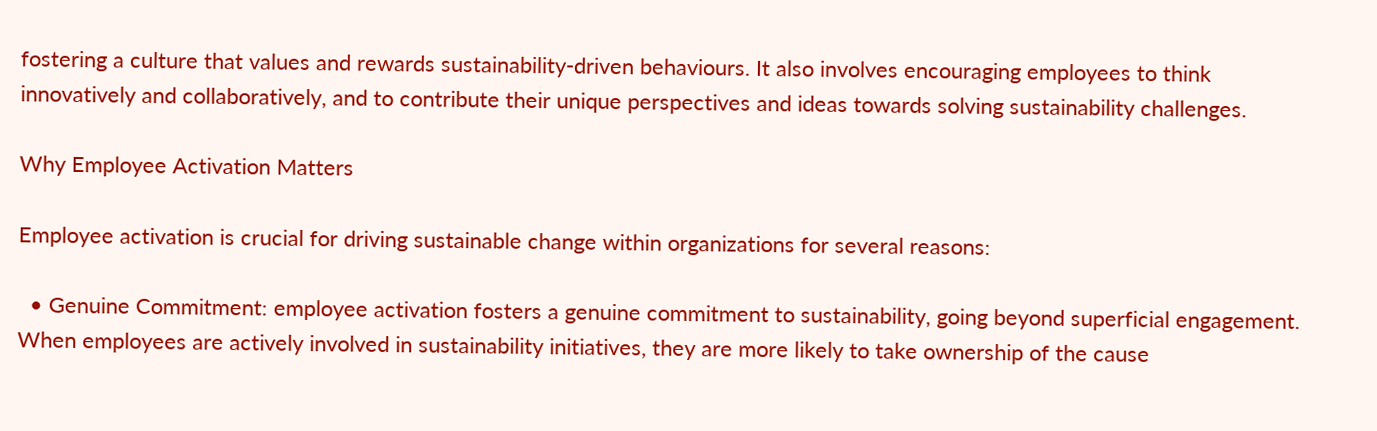fostering a culture that values and rewards sustainability-driven behaviours. It also involves encouraging employees to think innovatively and collaboratively, and to contribute their unique perspectives and ideas towards solving sustainability challenges.

Why Employee Activation Matters

Employee activation is crucial for driving sustainable change within organizations for several reasons:

  • Genuine Commitment: employee activation fosters a genuine commitment to sustainability, going beyond superficial engagement. When employees are actively involved in sustainability initiatives, they are more likely to take ownership of the cause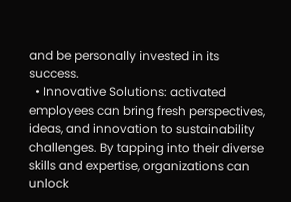and be personally invested in its success.
  • Innovative Solutions: activated employees can bring fresh perspectives, ideas, and innovation to sustainability challenges. By tapping into their diverse skills and expertise, organizations can unlock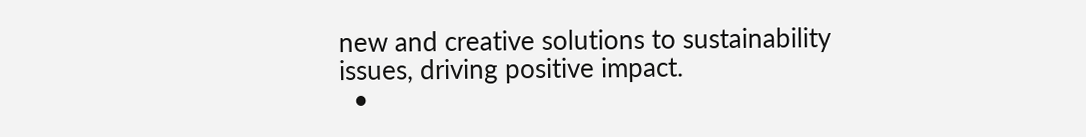new and creative solutions to sustainability issues, driving positive impact.
  •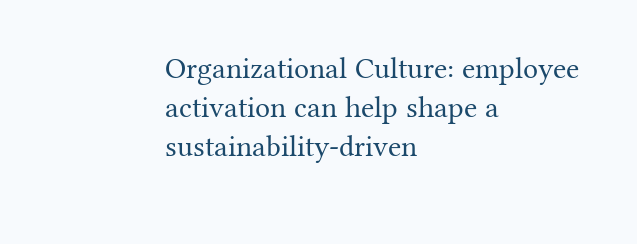Organizational Culture: employee activation can help shape a sustainability-driven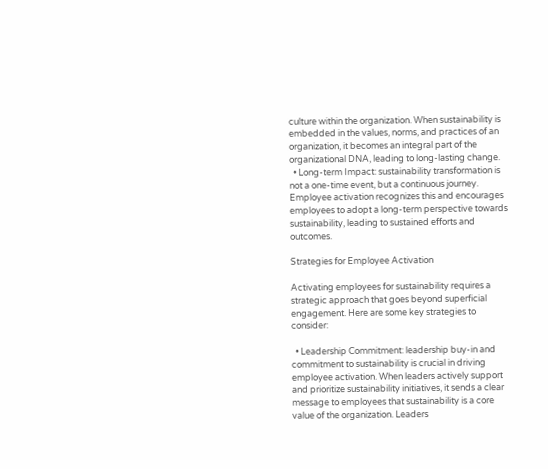culture within the organization. When sustainability is embedded in the values, norms, and practices of an organization, it becomes an integral part of the organizational DNA, leading to long-lasting change.
  • Long-term Impact: sustainability transformation is not a one-time event, but a continuous journey. Employee activation recognizes this and encourages employees to adopt a long-term perspective towards sustainability, leading to sustained efforts and outcomes.

Strategies for Employee Activation

Activating employees for sustainability requires a strategic approach that goes beyond superficial engagement. Here are some key strategies to consider:

  • Leadership Commitment: leadership buy-in and commitment to sustainability is crucial in driving employee activation. When leaders actively support and prioritize sustainability initiatives, it sends a clear message to employees that sustainability is a core value of the organization. Leaders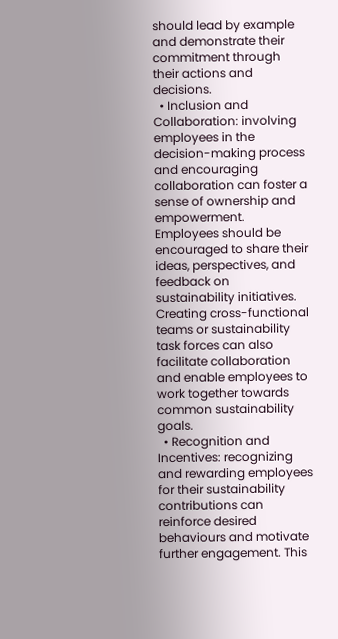should lead by example and demonstrate their commitment through their actions and decisions.
  • Inclusion and Collaboration: involving employees in the decision-making process and encouraging collaboration can foster a sense of ownership and empowerment. Employees should be encouraged to share their ideas, perspectives, and feedback on sustainability initiatives. Creating cross-functional teams or sustainability task forces can also facilitate collaboration and enable employees to work together towards common sustainability goals.
  • Recognition and Incentives: recognizing and rewarding employees for their sustainability contributions can reinforce desired behaviours and motivate further engagement. This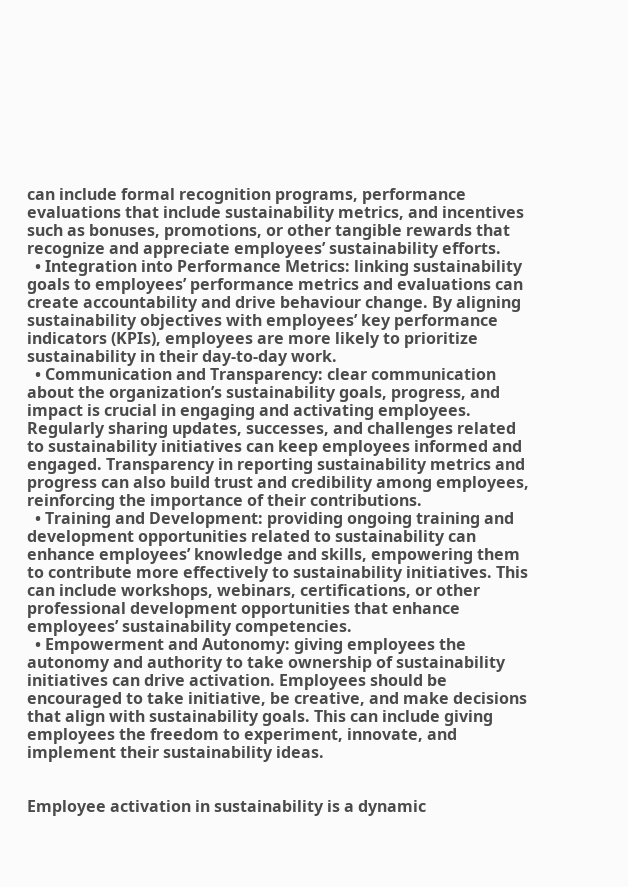can include formal recognition programs, performance evaluations that include sustainability metrics, and incentives such as bonuses, promotions, or other tangible rewards that recognize and appreciate employees’ sustainability efforts.
  • Integration into Performance Metrics: linking sustainability goals to employees’ performance metrics and evaluations can create accountability and drive behaviour change. By aligning sustainability objectives with employees’ key performance indicators (KPIs), employees are more likely to prioritize sustainability in their day-to-day work.
  • Communication and Transparency: clear communication about the organization’s sustainability goals, progress, and impact is crucial in engaging and activating employees. Regularly sharing updates, successes, and challenges related to sustainability initiatives can keep employees informed and engaged. Transparency in reporting sustainability metrics and progress can also build trust and credibility among employees, reinforcing the importance of their contributions.
  • Training and Development: providing ongoing training and development opportunities related to sustainability can enhance employees’ knowledge and skills, empowering them to contribute more effectively to sustainability initiatives. This can include workshops, webinars, certifications, or other professional development opportunities that enhance employees’ sustainability competencies.
  • Empowerment and Autonomy: giving employees the autonomy and authority to take ownership of sustainability initiatives can drive activation. Employees should be encouraged to take initiative, be creative, and make decisions that align with sustainability goals. This can include giving employees the freedom to experiment, innovate, and implement their sustainability ideas.


Employee activation in sustainability is a dynamic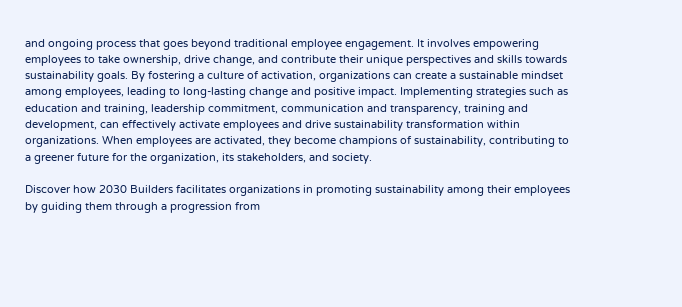and ongoing process that goes beyond traditional employee engagement. It involves empowering employees to take ownership, drive change, and contribute their unique perspectives and skills towards sustainability goals. By fostering a culture of activation, organizations can create a sustainable mindset among employees, leading to long-lasting change and positive impact. Implementing strategies such as education and training, leadership commitment, communication and transparency, training and development, can effectively activate employees and drive sustainability transformation within organizations. When employees are activated, they become champions of sustainability, contributing to a greener future for the organization, its stakeholders, and society.

Discover how 2030 Builders facilitates organizations in promoting sustainability among their employees by guiding them through a progression from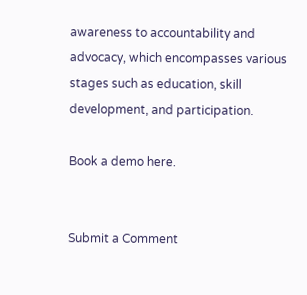awareness to accountability and advocacy, which encompasses various stages such as education, skill development, and participation.

Book a demo here.


Submit a Comment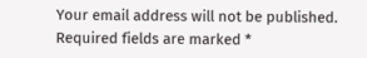Your email address will not be published. Required fields are marked *